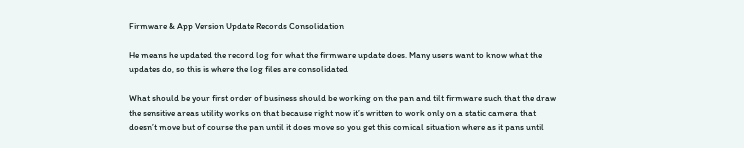Firmware & App Version Update Records Consolidation

He means he updated the record log for what the firmware update does. Many users want to know what the updates do, so this is where the log files are consolidated

What should be your first order of business should be working on the pan and tilt firmware such that the draw the sensitive areas utility works on that because right now it’s written to work only on a static camera that doesn’t move but of course the pan until it does move so you get this comical situation where as it pans until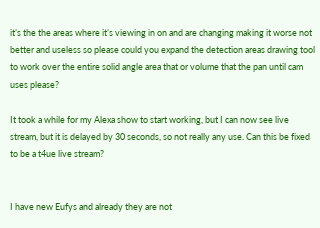it’s the the areas where it’s viewing in on and are changing making it worse not better and useless so please could you expand the detection areas drawing tool to work over the entire solid angle area that or volume that the pan until cam uses please?

It took a while for my Alexa show to start working, but I can now see live stream, but it is delayed by 30 seconds, so not really any use. Can this be fixed to be a t4ue live stream?


I have new Eufys and already they are not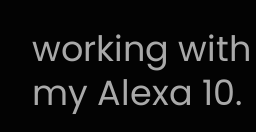working with my Alexa 10.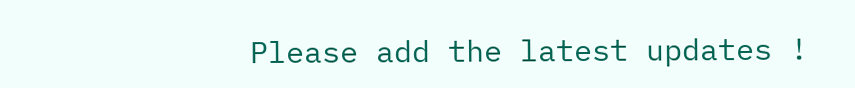Please add the latest updates !